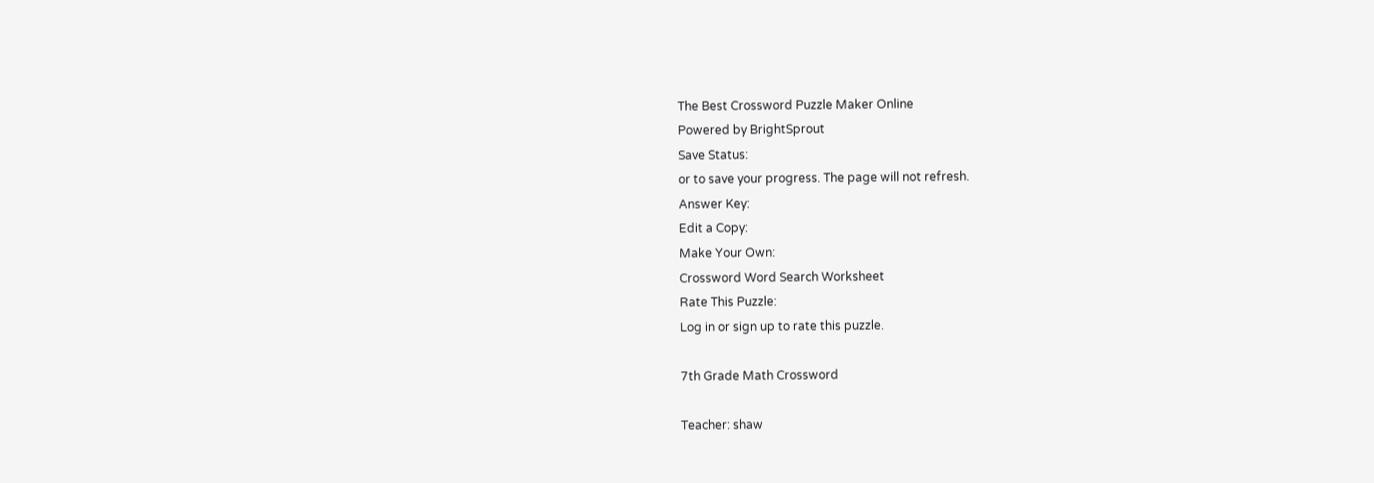The Best Crossword Puzzle Maker Online
Powered by BrightSprout
Save Status:
or to save your progress. The page will not refresh.
Answer Key:
Edit a Copy:
Make Your Own:
Crossword Word Search Worksheet
Rate This Puzzle:
Log in or sign up to rate this puzzle.

7th Grade Math Crossword

Teacher: shaw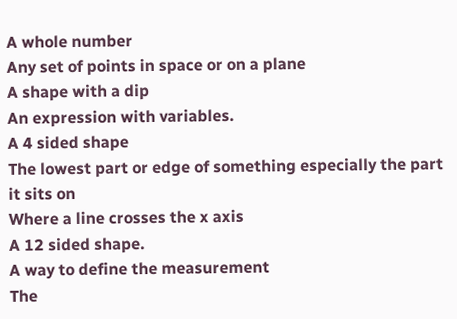A whole number
Any set of points in space or on a plane
A shape with a dip
An expression with variables.
A 4 sided shape
The lowest part or edge of something especially the part it sits on
Where a line crosses the x axis
A 12 sided shape.
A way to define the measurement
The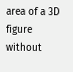area of a 3D figure without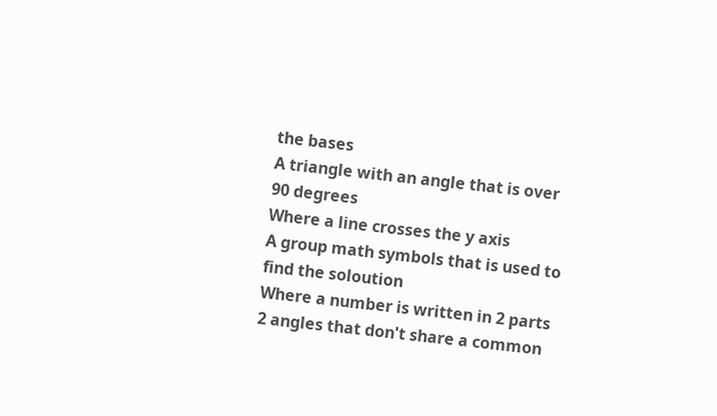the bases
A triangle with an angle that is over 90 degrees
Where a line crosses the y axis
A group math symbols that is used to find the soloution
Where a number is written in 2 parts
2 angles that don't share a common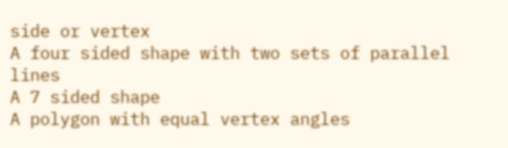side or vertex
A four sided shape with two sets of parallel lines
A 7 sided shape
A polygon with equal vertex angles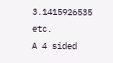3.1415926535 etc.
A 4 sided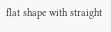flat shape with straight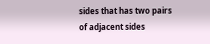sides that has two pairs of adjacent sides